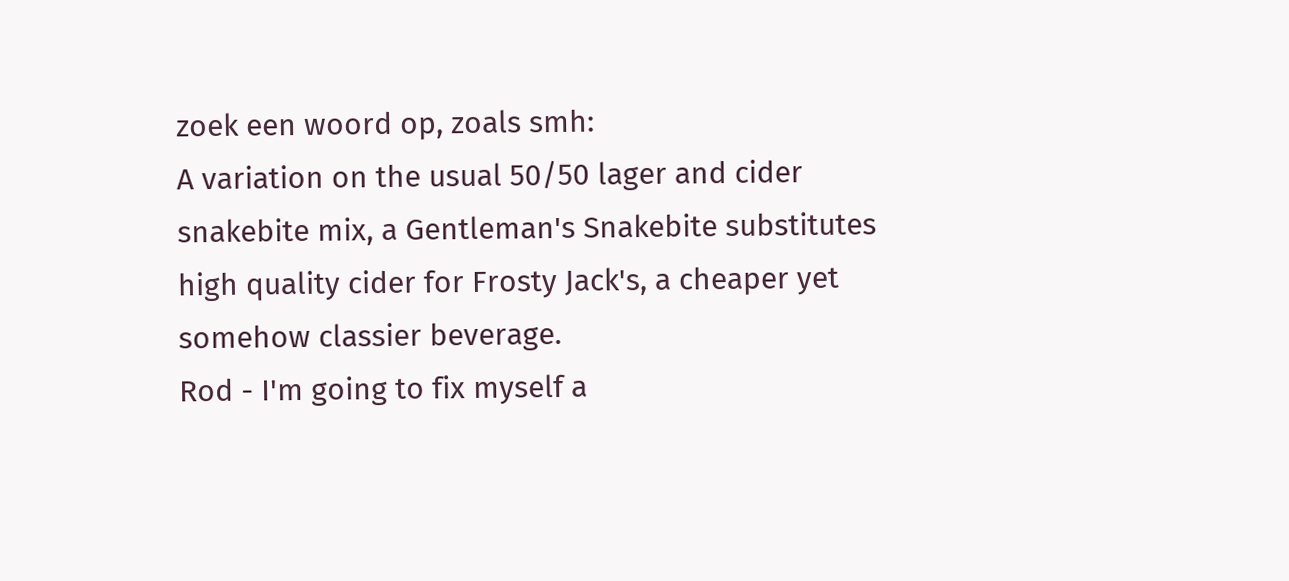zoek een woord op, zoals smh:
A variation on the usual 50/50 lager and cider snakebite mix, a Gentleman's Snakebite substitutes high quality cider for Frosty Jack's, a cheaper yet somehow classier beverage.
Rod - I'm going to fix myself a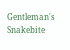Gentleman's Snakebite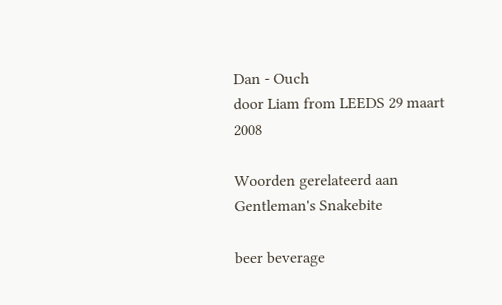Dan - Ouch
door Liam from LEEDS 29 maart 2008

Woorden gerelateerd aan Gentleman's Snakebite

beer beverage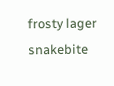frosty lager snakebite